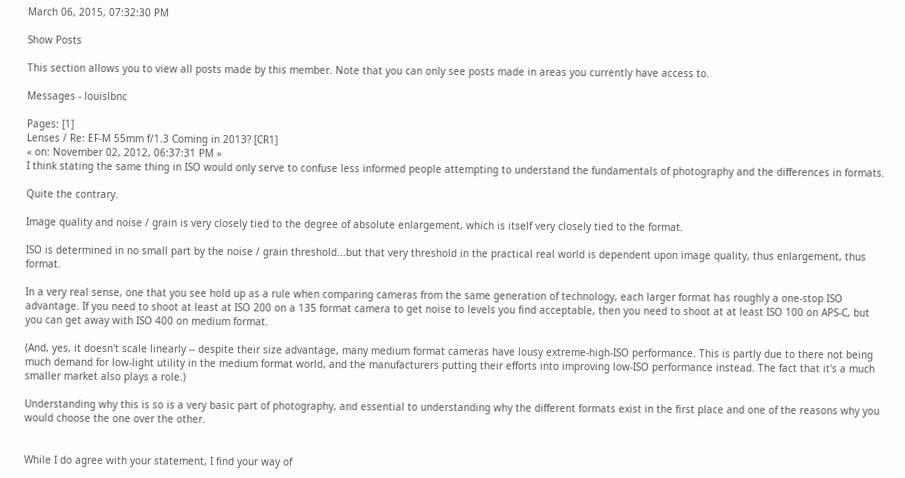March 06, 2015, 07:32:30 PM

Show Posts

This section allows you to view all posts made by this member. Note that you can only see posts made in areas you currently have access to.

Messages - louislbnc

Pages: [1]
Lenses / Re: EF-M 55mm f/1.3 Coming in 2013? [CR1]
« on: November 02, 2012, 06:37:31 PM »
I think stating the same thing in ISO would only serve to confuse less informed people attempting to understand the fundamentals of photography and the differences in formats.

Quite the contrary.

Image quality and noise / grain is very closely tied to the degree of absolute enlargement, which is itself very closely tied to the format.

ISO is determined in no small part by the noise / grain threshold...but that very threshold in the practical real world is dependent upon image quality, thus enlargement, thus format.

In a very real sense, one that you see hold up as a rule when comparing cameras from the same generation of technology, each larger format has roughly a one-stop ISO advantage. If you need to shoot at least at ISO 200 on a 135 format camera to get noise to levels you find acceptable, then you need to shoot at at least ISO 100 on APS-C, but you can get away with ISO 400 on medium format.

(And, yes, it doesn't scale linearly -- despite their size advantage, many medium format cameras have lousy extreme-high-ISO performance. This is partly due to there not being much demand for low-light utility in the medium format world, and the manufacturers putting their efforts into improving low-ISO performance instead. The fact that it's a much smaller market also plays a role.)

Understanding why this is so is a very basic part of photography, and essential to understanding why the different formats exist in the first place and one of the reasons why you would choose the one over the other.


While I do agree with your statement, I find your way of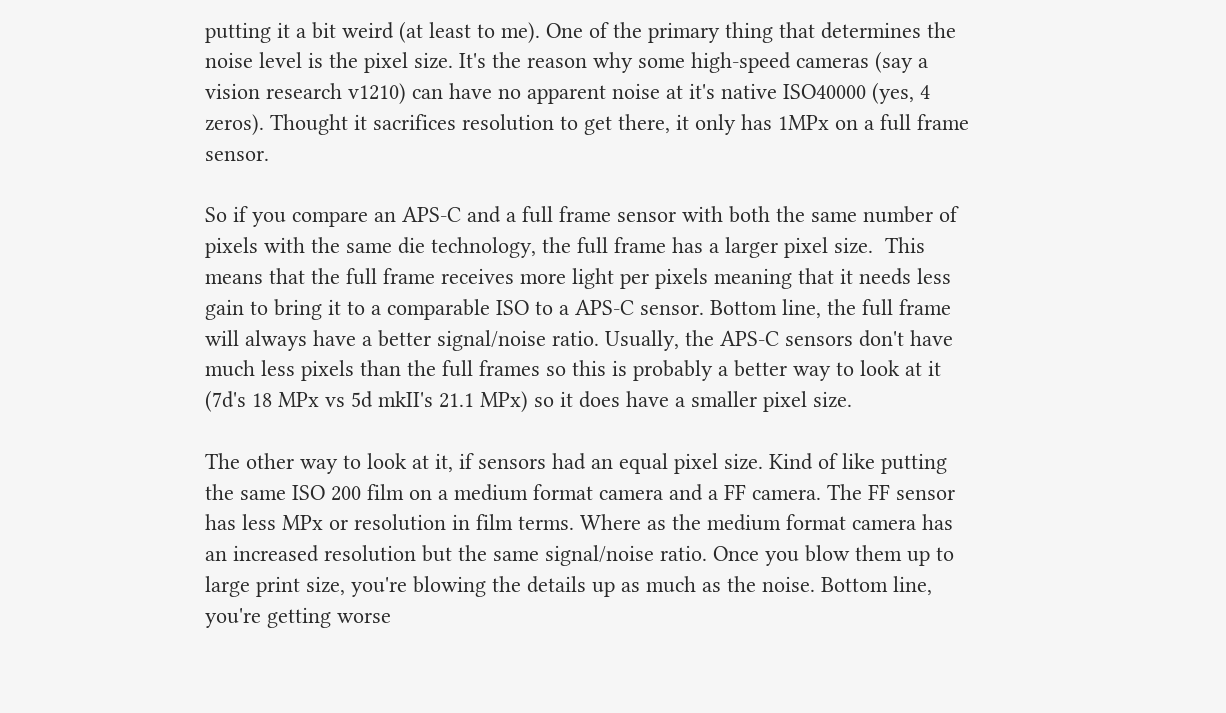putting it a bit weird (at least to me). One of the primary thing that determines the noise level is the pixel size. It's the reason why some high-speed cameras (say a vision research v1210) can have no apparent noise at it's native ISO40000 (yes, 4 zeros). Thought it sacrifices resolution to get there, it only has 1MPx on a full frame sensor.

So if you compare an APS-C and a full frame sensor with both the same number of pixels with the same die technology, the full frame has a larger pixel size.  This means that the full frame receives more light per pixels meaning that it needs less gain to bring it to a comparable ISO to a APS-C sensor. Bottom line, the full frame will always have a better signal/noise ratio. Usually, the APS-C sensors don't have much less pixels than the full frames so this is probably a better way to look at it (7d's 18 MPx vs 5d mkII's 21.1 MPx) so it does have a smaller pixel size.

The other way to look at it, if sensors had an equal pixel size. Kind of like putting the same ISO 200 film on a medium format camera and a FF camera. The FF sensor has less MPx or resolution in film terms. Where as the medium format camera has an increased resolution but the same signal/noise ratio. Once you blow them up to large print size, you're blowing the details up as much as the noise. Bottom line, you're getting worse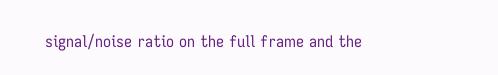signal/noise ratio on the full frame and the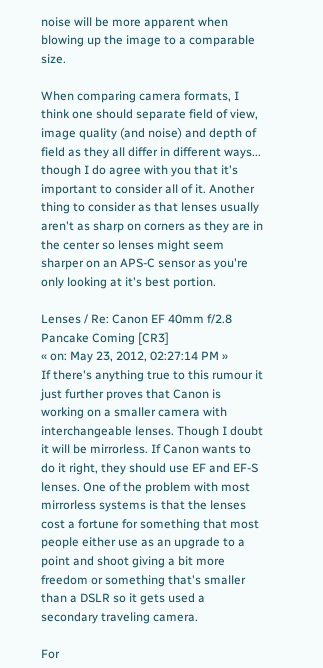noise will be more apparent when blowing up the image to a comparable size.

When comparing camera formats, I think one should separate field of view, image quality (and noise) and depth of field as they all differ in different ways... though I do agree with you that it's important to consider all of it. Another thing to consider as that lenses usually aren't as sharp on corners as they are in the center so lenses might seem sharper on an APS-C sensor as you're only looking at it's best portion.

Lenses / Re: Canon EF 40mm f/2.8 Pancake Coming [CR3]
« on: May 23, 2012, 02:27:14 PM »
If there's anything true to this rumour it just further proves that Canon is working on a smaller camera with interchangeable lenses. Though I doubt it will be mirrorless. If Canon wants to do it right, they should use EF and EF-S lenses. One of the problem with most mirrorless systems is that the lenses cost a fortune for something that most people either use as an upgrade to a point and shoot giving a bit more freedom or something that's smaller than a DSLR so it gets used a secondary traveling camera.

For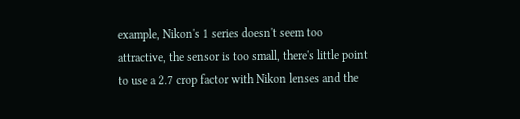example, Nikon's 1 series doesn't seem too attractive, the sensor is too small, there's little point to use a 2.7 crop factor with Nikon lenses and the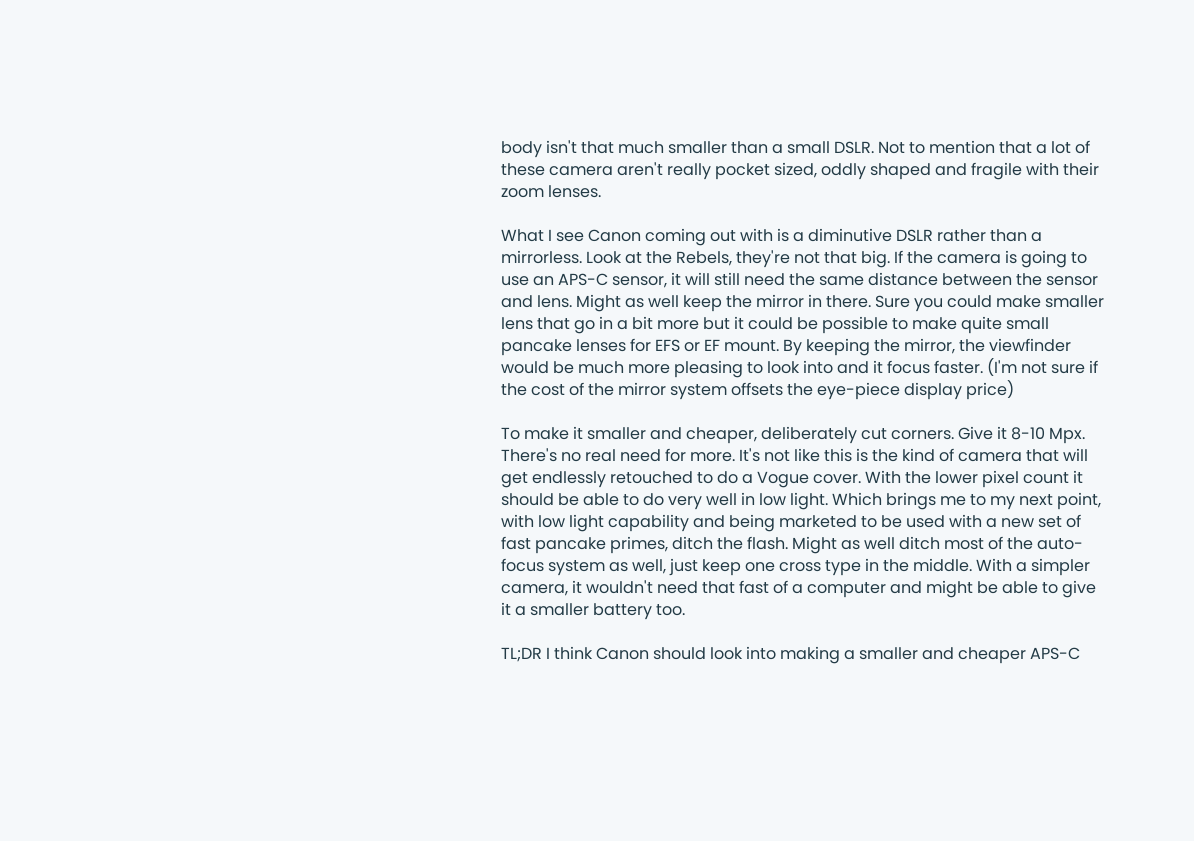body isn't that much smaller than a small DSLR. Not to mention that a lot of these camera aren't really pocket sized, oddly shaped and fragile with their zoom lenses.

What I see Canon coming out with is a diminutive DSLR rather than a mirrorless. Look at the Rebels, they're not that big. If the camera is going to use an APS-C sensor, it will still need the same distance between the sensor and lens. Might as well keep the mirror in there. Sure you could make smaller lens that go in a bit more but it could be possible to make quite small pancake lenses for EFS or EF mount. By keeping the mirror, the viewfinder would be much more pleasing to look into and it focus faster. (I'm not sure if the cost of the mirror system offsets the eye-piece display price)

To make it smaller and cheaper, deliberately cut corners. Give it 8-10 Mpx. There's no real need for more. It's not like this is the kind of camera that will get endlessly retouched to do a Vogue cover. With the lower pixel count it should be able to do very well in low light. Which brings me to my next point, with low light capability and being marketed to be used with a new set of fast pancake primes, ditch the flash. Might as well ditch most of the auto-focus system as well, just keep one cross type in the middle. With a simpler camera, it wouldn't need that fast of a computer and might be able to give it a smaller battery too.

TL;DR I think Canon should look into making a smaller and cheaper APS-C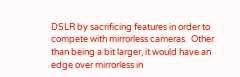DSLR by sacrificing features in order to compete with mirrorless cameras.  Other than being a bit larger, it would have an edge over mirrorless in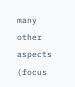many other aspects (focus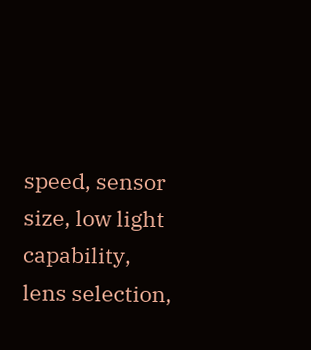speed, sensor size, low light capability, lens selection,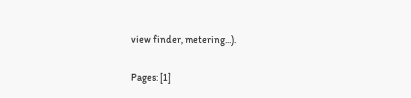view finder, metering...).

Pages: [1]